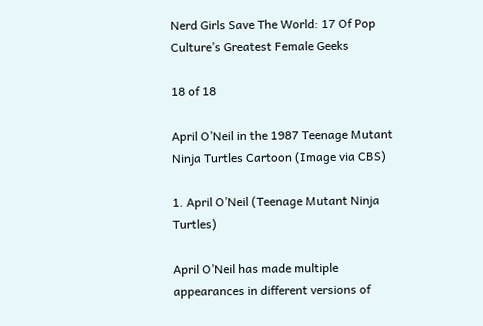Nerd Girls Save The World: 17 Of Pop Culture’s Greatest Female Geeks

18 of 18

April O’Neil in the 1987 Teenage Mutant Ninja Turtles Cartoon (Image via CBS)

1. April O’Neil (Teenage Mutant Ninja Turtles)

April O’Neil has made multiple appearances in different versions of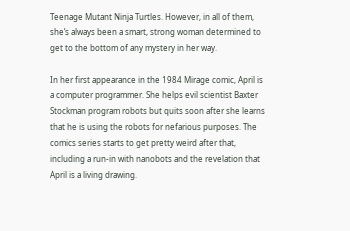Teenage Mutant Ninja Turtles. However, in all of them, she’s always been a smart, strong woman determined to get to the bottom of any mystery in her way.

In her first appearance in the 1984 Mirage comic, April is a computer programmer. She helps evil scientist Baxter Stockman program robots but quits soon after she learns that he is using the robots for nefarious purposes. The comics series starts to get pretty weird after that, including a run-in with nanobots and the revelation that April is a living drawing.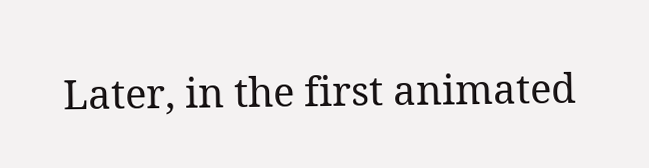Later, in the first animated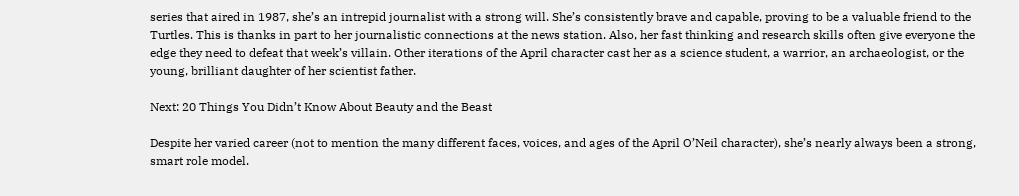series that aired in 1987, she’s an intrepid journalist with a strong will. She’s consistently brave and capable, proving to be a valuable friend to the Turtles. This is thanks in part to her journalistic connections at the news station. Also, her fast thinking and research skills often give everyone the edge they need to defeat that week’s villain. Other iterations of the April character cast her as a science student, a warrior, an archaeologist, or the young, brilliant daughter of her scientist father.

Next: 20 Things You Didn’t Know About Beauty and the Beast

Despite her varied career (not to mention the many different faces, voices, and ages of the April O’Neil character), she’s nearly always been a strong, smart role model.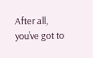After all, you’ve got to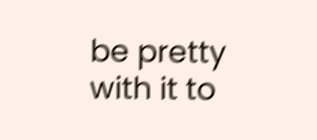be pretty with it to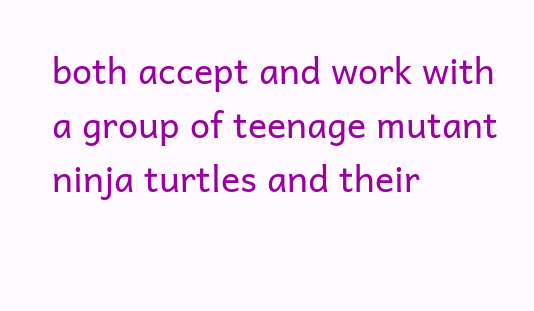both accept and work with a group of teenage mutant ninja turtles and their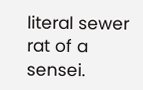literal sewer rat of a sensei.